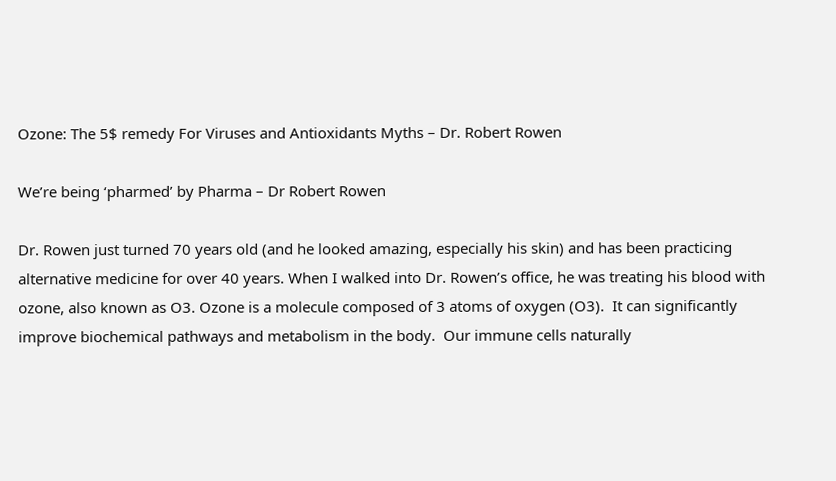Ozone: The 5$ remedy For Viruses and Antioxidants Myths – Dr. Robert Rowen

We’re being ‘pharmed’ by Pharma – Dr Robert Rowen

Dr. Rowen just turned 70 years old (and he looked amazing, especially his skin) and has been practicing alternative medicine for over 40 years. When I walked into Dr. Rowen’s office, he was treating his blood with ozone, also known as O3. Ozone is a molecule composed of 3 atoms of oxygen (O3).  It can significantly improve biochemical pathways and metabolism in the body.  Our immune cells naturally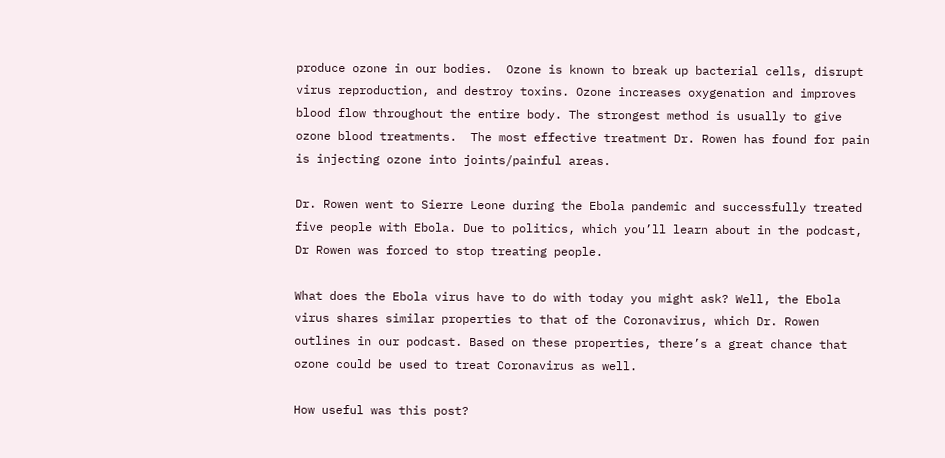produce ozone in our bodies.  Ozone is known to break up bacterial cells, disrupt virus reproduction, and destroy toxins. Ozone increases oxygenation and improves blood flow throughout the entire body. The strongest method is usually to give ozone blood treatments.  The most effective treatment Dr. Rowen has found for pain is injecting ozone into joints/painful areas.

Dr. Rowen went to Sierre Leone during the Ebola pandemic and successfully treated five people with Ebola. Due to politics, which you’ll learn about in the podcast, Dr Rowen was forced to stop treating people.

What does the Ebola virus have to do with today you might ask? Well, the Ebola virus shares similar properties to that of the Coronavirus, which Dr. Rowen outlines in our podcast. Based on these properties, there’s a great chance that ozone could be used to treat Coronavirus as well.

How useful was this post?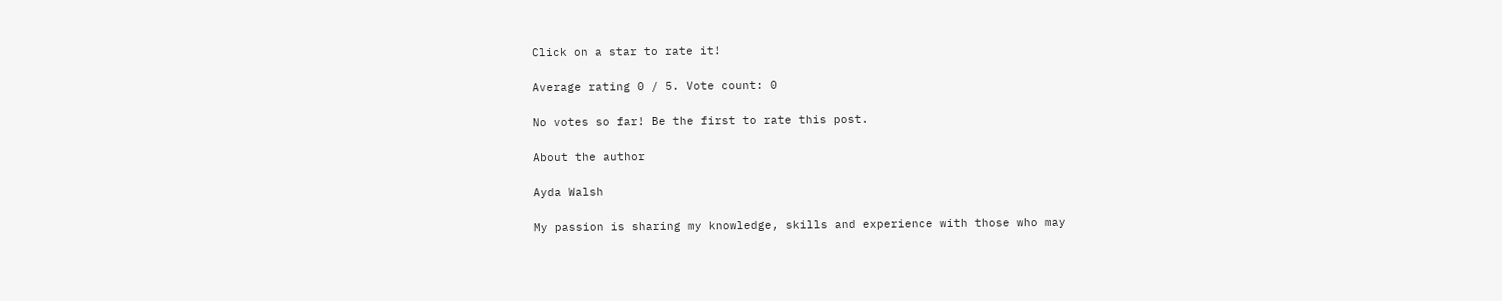Click on a star to rate it!

Average rating 0 / 5. Vote count: 0

No votes so far! Be the first to rate this post.

About the author

Ayda Walsh

My passion is sharing my knowledge, skills and experience with those who may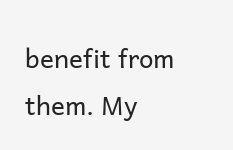benefit from them. My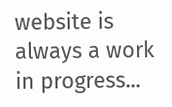website is always a work in progress...